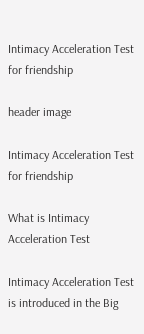Intimacy Acceleration Test for friendship

header image

Intimacy Acceleration Test for friendship

What is Intimacy Acceleration Test

Intimacy Acceleration Test is introduced in the Big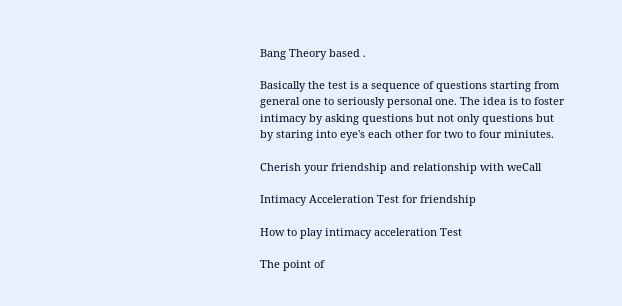Bang Theory based .

Basically the test is a sequence of questions starting from general one to seriously personal one. The idea is to foster intimacy by asking questions but not only questions but by staring into eye's each other for two to four miniutes.

Cherish your friendship and relationship with weCall

Intimacy Acceleration Test for friendship

How to play intimacy acceleration Test

The point of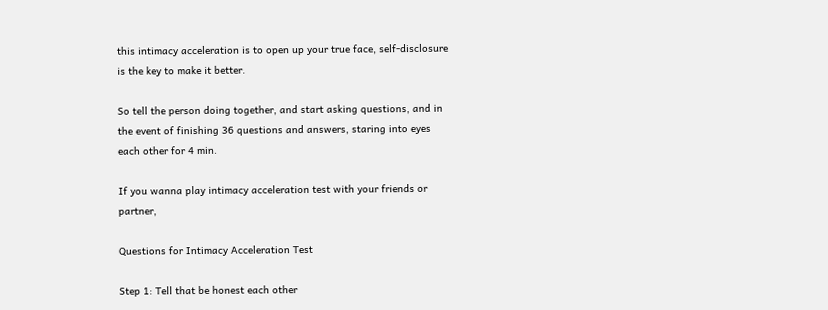this intimacy acceleration is to open up your true face, self-disclosure is the key to make it better.

So tell the person doing together, and start asking questions, and in the event of finishing 36 questions and answers, staring into eyes each other for 4 min.

If you wanna play intimacy acceleration test with your friends or partner,

Questions for Intimacy Acceleration Test

Step 1: Tell that be honest each other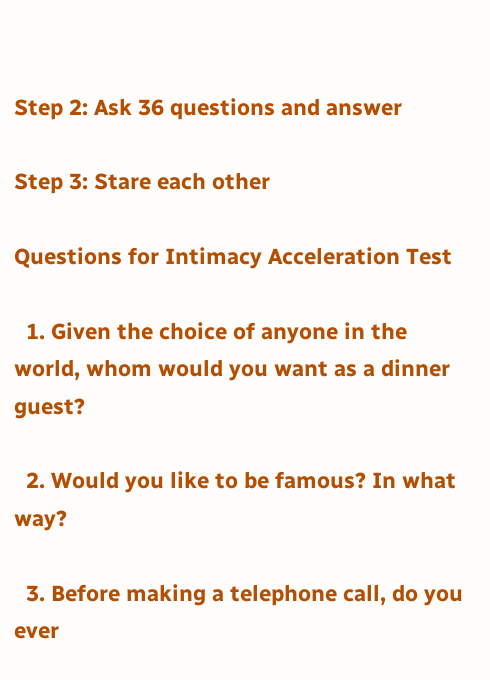Step 2: Ask 36 questions and answer

Step 3: Stare each other

Questions for Intimacy Acceleration Test

  1. Given the choice of anyone in the world, whom would you want as a dinner guest?

  2. Would you like to be famous? In what way?

  3. Before making a telephone call, do you ever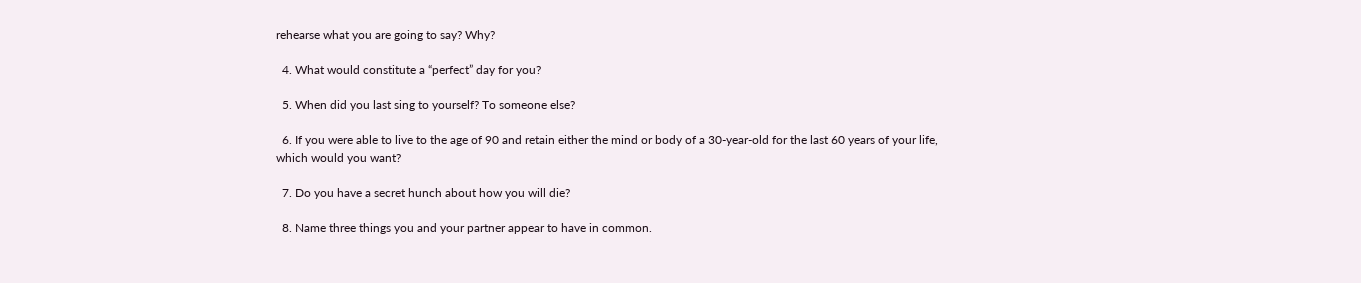rehearse what you are going to say? Why?

  4. What would constitute a “perfect” day for you?

  5. When did you last sing to yourself? To someone else?

  6. If you were able to live to the age of 90 and retain either the mind or body of a 30-year-old for the last 60 years of your life, which would you want?

  7. Do you have a secret hunch about how you will die?

  8. Name three things you and your partner appear to have in common.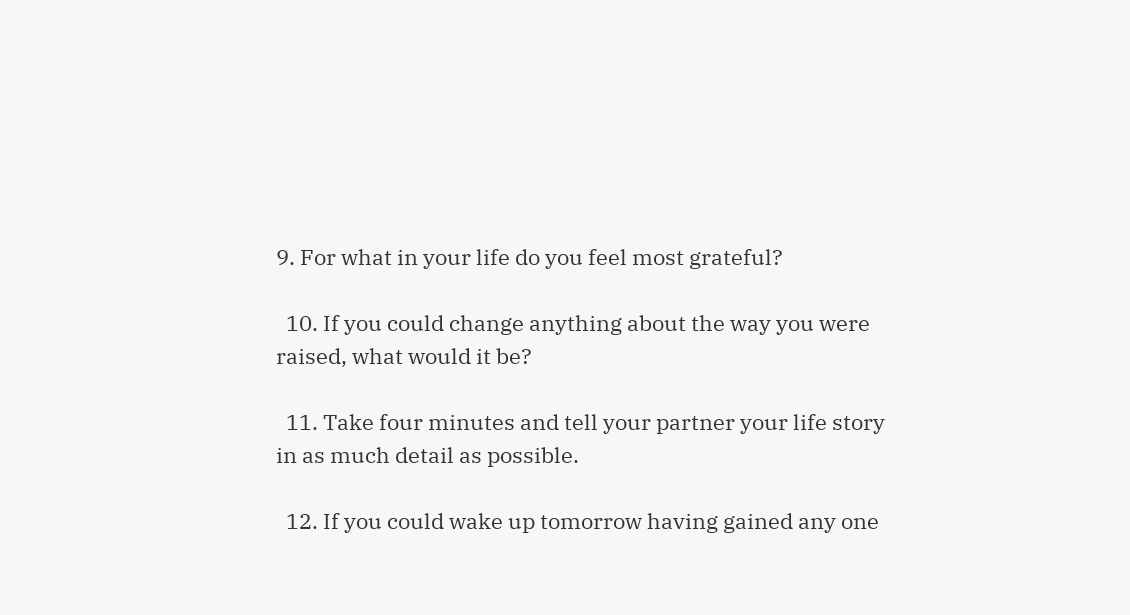9. For what in your life do you feel most grateful?

  10. If you could change anything about the way you were raised, what would it be?

  11. Take four minutes and tell your partner your life story in as much detail as possible.

  12. If you could wake up tomorrow having gained any one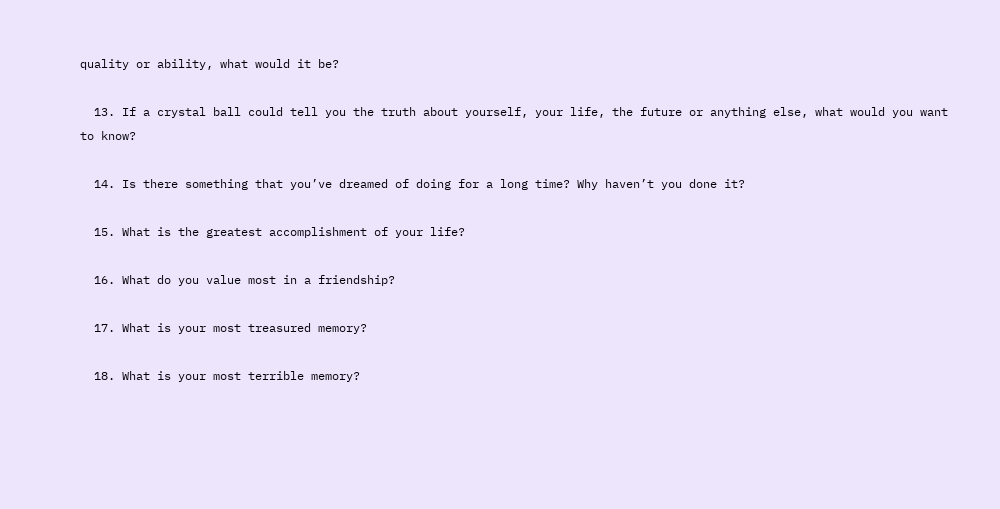quality or ability, what would it be?

  13. If a crystal ball could tell you the truth about yourself, your life, the future or anything else, what would you want to know?

  14. Is there something that you’ve dreamed of doing for a long time? Why haven’t you done it?

  15. What is the greatest accomplishment of your life?

  16. What do you value most in a friendship?

  17. What is your most treasured memory?

  18. What is your most terrible memory?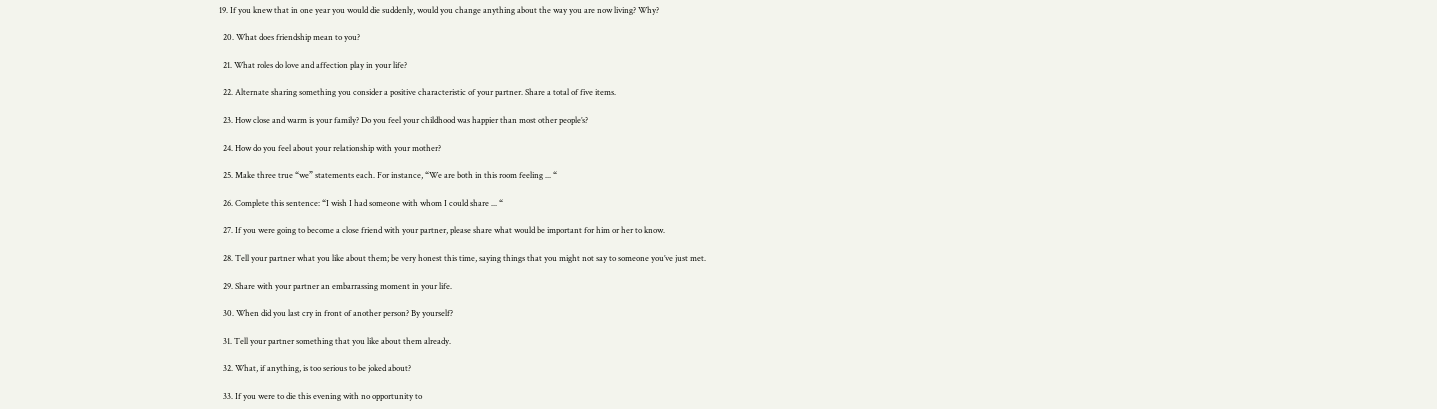19. If you knew that in one year you would die suddenly, would you change anything about the way you are now living? Why?

  20. What does friendship mean to you?

  21. What roles do love and affection play in your life?

  22. Alternate sharing something you consider a positive characteristic of your partner. Share a total of five items.

  23. How close and warm is your family? Do you feel your childhood was happier than most other people’s?

  24. How do you feel about your relationship with your mother?

  25. Make three true “we” statements each. For instance, “We are both in this room feeling ... “

  26. Complete this sentence: “I wish I had someone with whom I could share ... “

  27. If you were going to become a close friend with your partner, please share what would be important for him or her to know.

  28. Tell your partner what you like about them; be very honest this time, saying things that you might not say to someone you’ve just met.

  29. Share with your partner an embarrassing moment in your life.

  30. When did you last cry in front of another person? By yourself?

  31. Tell your partner something that you like about them already.

  32. What, if anything, is too serious to be joked about?

  33. If you were to die this evening with no opportunity to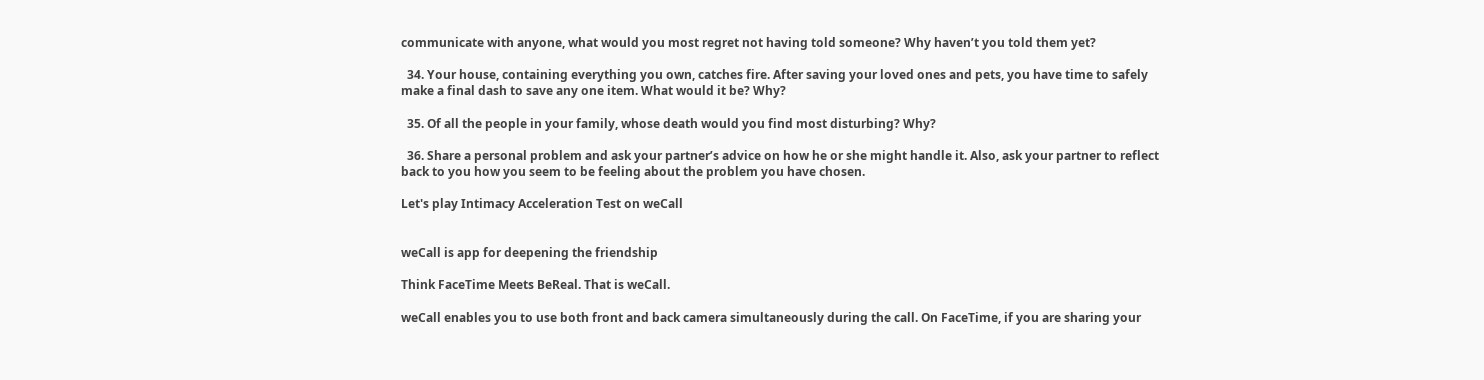communicate with anyone, what would you most regret not having told someone? Why haven’t you told them yet?

  34. Your house, containing everything you own, catches fire. After saving your loved ones and pets, you have time to safely make a final dash to save any one item. What would it be? Why?

  35. Of all the people in your family, whose death would you find most disturbing? Why?

  36. Share a personal problem and ask your partner’s advice on how he or she might handle it. Also, ask your partner to reflect back to you how you seem to be feeling about the problem you have chosen.

Let's play Intimacy Acceleration Test on weCall


weCall is app for deepening the friendship

Think FaceTime Meets BeReal. That is weCall.

weCall enables you to use both front and back camera simultaneously during the call. On FaceTime, if you are sharing your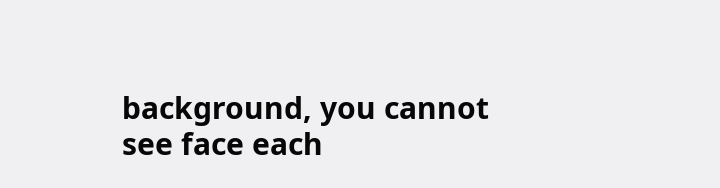background, you cannot see face each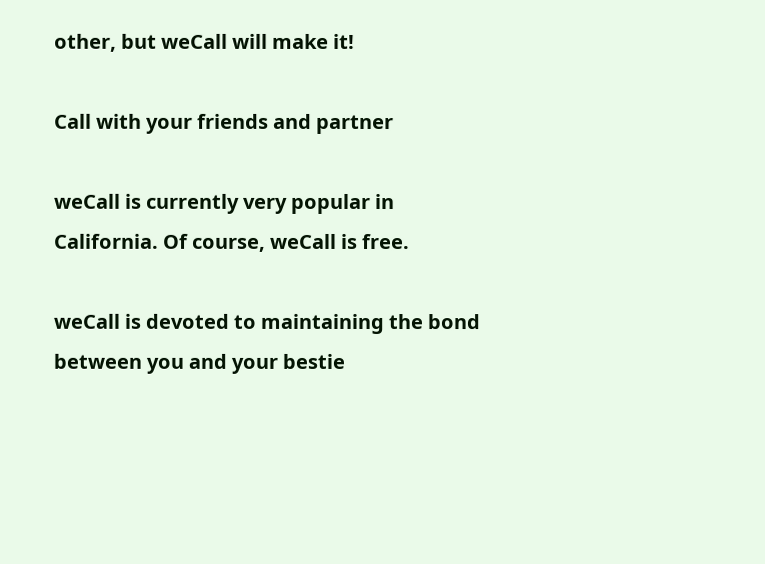other, but weCall will make it!

Call with your friends and partner

weCall is currently very popular in California. Of course, weCall is free.

weCall is devoted to maintaining the bond between you and your bestie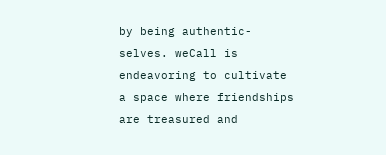by being authentic-selves. weCall is endeavoring to cultivate a space where friendships are treasured and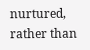nurtured, rather than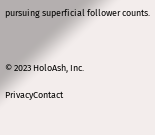pursuing superficial follower counts.



© 2023 HoloAsh, Inc.

PrivacyContact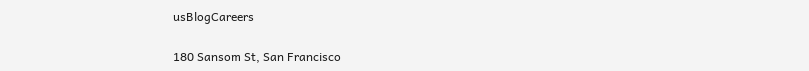usBlogCareers

180 Sansom St, San Francisco